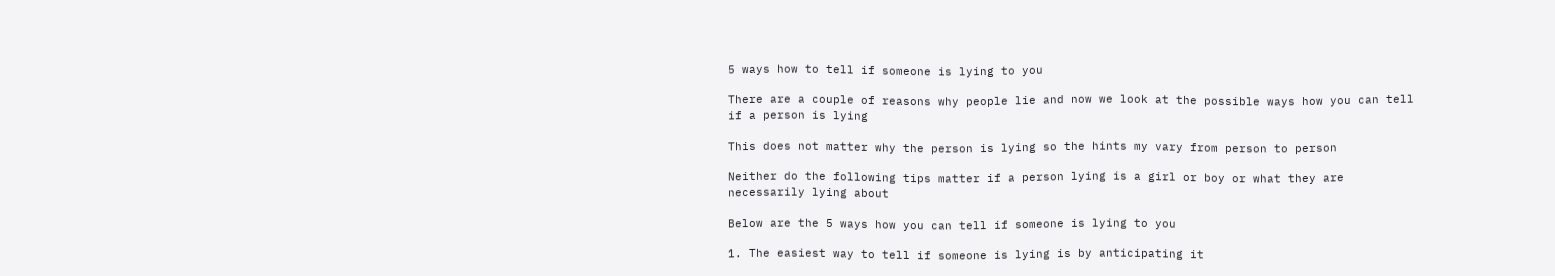5 ways how to tell if someone is lying to you

There are a couple of reasons why people lie and now we look at the possible ways how you can tell if a person is lying

This does not matter why the person is lying so the hints my vary from person to person

Neither do the following tips matter if a person lying is a girl or boy or what they are necessarily lying about

Below are the 5 ways how you can tell if someone is lying to you

1. The easiest way to tell if someone is lying is by anticipating it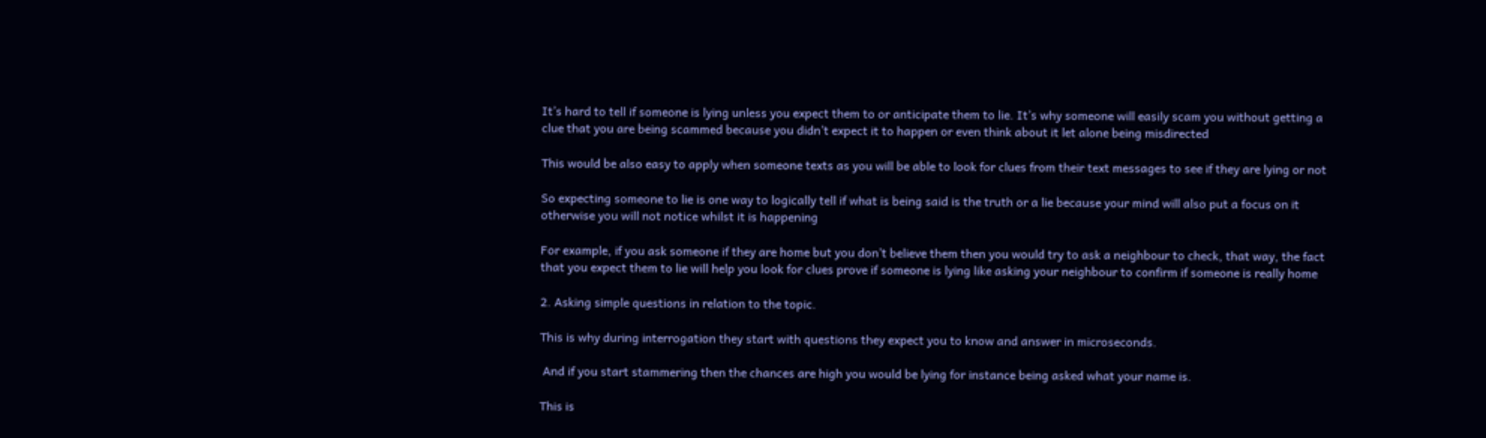It’s hard to tell if someone is lying unless you expect them to or anticipate them to lie. It’s why someone will easily scam you without getting a clue that you are being scammed because you didn’t expect it to happen or even think about it let alone being misdirected

This would be also easy to apply when someone texts as you will be able to look for clues from their text messages to see if they are lying or not

So expecting someone to lie is one way to logically tell if what is being said is the truth or a lie because your mind will also put a focus on it otherwise you will not notice whilst it is happening

For example, if you ask someone if they are home but you don’t believe them then you would try to ask a neighbour to check, that way, the fact that you expect them to lie will help you look for clues prove if someone is lying like asking your neighbour to confirm if someone is really home

2. Asking simple questions in relation to the topic.

This is why during interrogation they start with questions they expect you to know and answer in microseconds.

 And if you start stammering then the chances are high you would be lying for instance being asked what your name is.

This is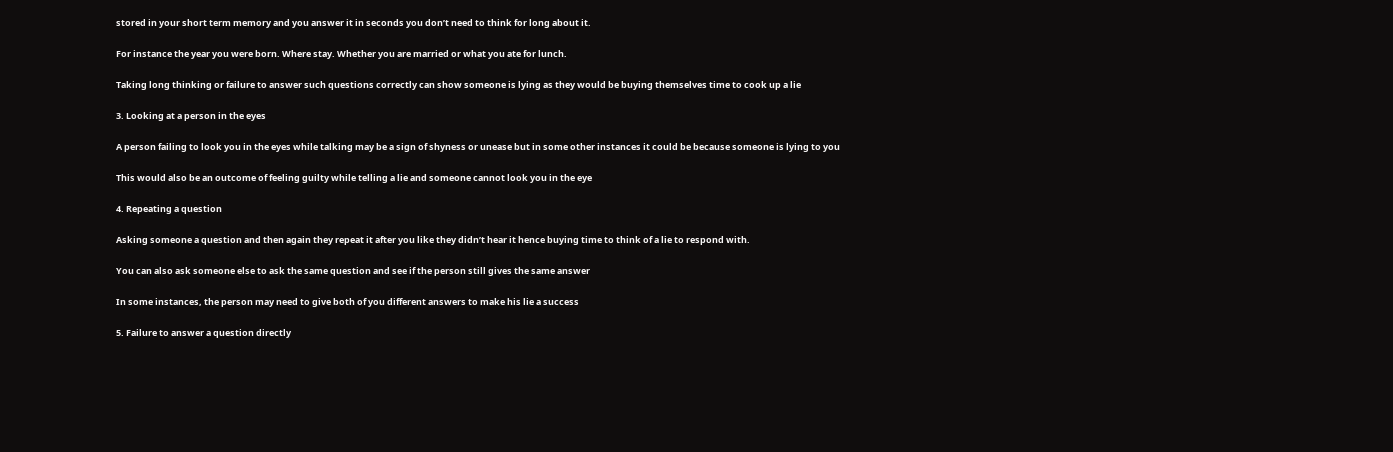stored in your short term memory and you answer it in seconds you don’t need to think for long about it.

For instance the year you were born. Where stay. Whether you are married or what you ate for lunch.

Taking long thinking or failure to answer such questions correctly can show someone is lying as they would be buying themselves time to cook up a lie

3. Looking at a person in the eyes

A person failing to look you in the eyes while talking may be a sign of shyness or unease but in some other instances it could be because someone is lying to you

This would also be an outcome of feeling guilty while telling a lie and someone cannot look you in the eye

4. Repeating a question

Asking someone a question and then again they repeat it after you like they didn’t hear it hence buying time to think of a lie to respond with.

You can also ask someone else to ask the same question and see if the person still gives the same answer

In some instances, the person may need to give both of you different answers to make his lie a success

5. Failure to answer a question directly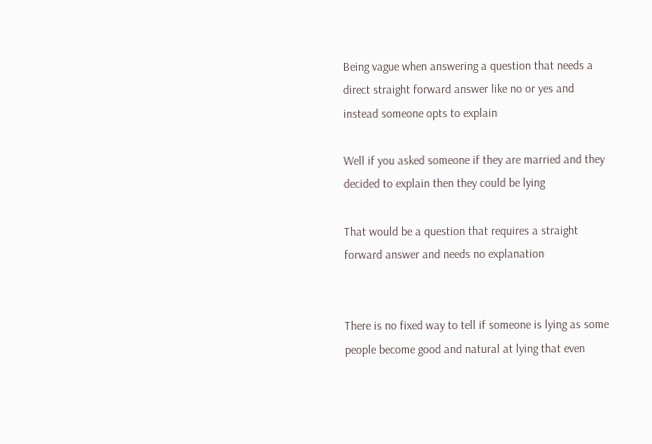Being vague when answering a question that needs a direct straight forward answer like no or yes and instead someone opts to explain

Well if you asked someone if they are married and they decided to explain then they could be lying

That would be a question that requires a straight forward answer and needs no explanation


There is no fixed way to tell if someone is lying as some people become good and natural at lying that even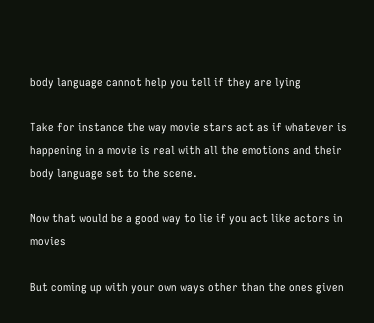body language cannot help you tell if they are lying

Take for instance the way movie stars act as if whatever is happening in a movie is real with all the emotions and their body language set to the scene.

Now that would be a good way to lie if you act like actors in movies

But coming up with your own ways other than the ones given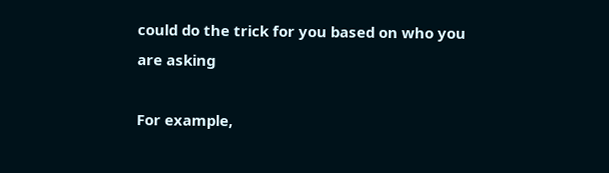could do the trick for you based on who you are asking

For example,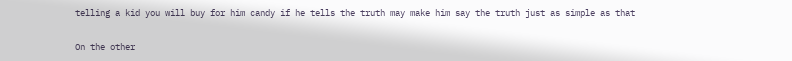telling a kid you will buy for him candy if he tells the truth may make him say the truth just as simple as that

On the other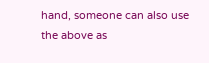hand, someone can also use the above as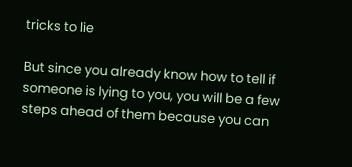tricks to lie

But since you already know how to tell if someone is lying to you, you will be a few steps ahead of them because you can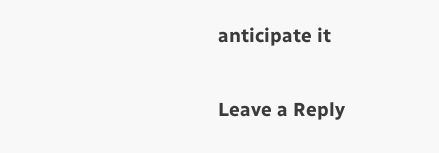anticipate it


Leave a Reply